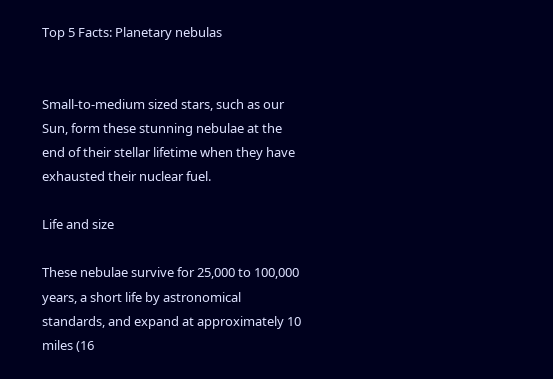Top 5 Facts: Planetary nebulas


Small-to-medium sized stars, such as our Sun, form these stunning nebulae at the end of their stellar lifetime when they have exhausted their nuclear fuel.

Life and size

These nebulae survive for 25,000 to 100,000 years, a short life by astronomical standards, and expand at approximately 10 miles (16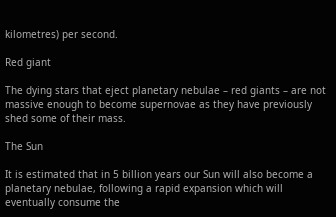kilometres) per second.

Red giant

The dying stars that eject planetary nebulae – red giants – are not massive enough to become supernovae as they have previously shed some of their mass.

The Sun

It is estimated that in 5 billion years our Sun will also become a planetary nebulae, following a rapid expansion which will eventually consume the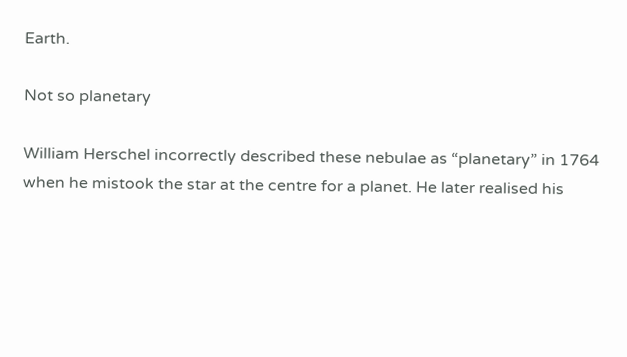Earth.

Not so planetary

William Herschel incorrectly described these nebulae as “planetary” in 1764 when he mistook the star at the centre for a planet. He later realised his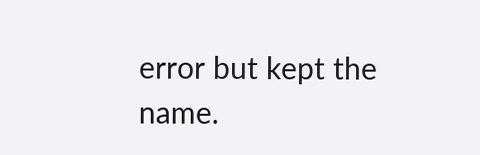error but kept the name.